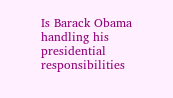Is Barack Obama handling his presidential responsibilities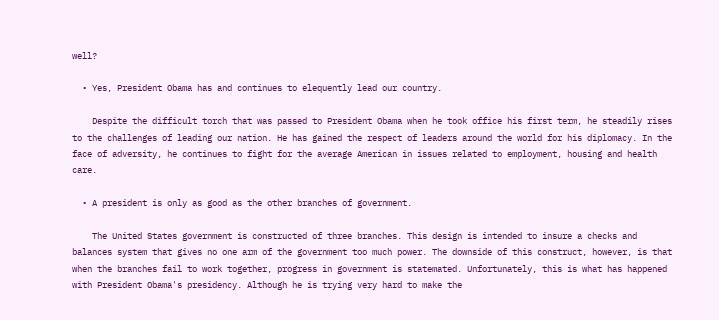well?

  • Yes, President Obama has and continues to elequently lead our country.

    Despite the difficult torch that was passed to President Obama when he took office his first term, he steadily rises to the challenges of leading our nation. He has gained the respect of leaders around the world for his diplomacy. In the face of adversity, he continues to fight for the average American in issues related to employment, housing and health care.

  • A president is only as good as the other branches of government.

    The United States government is constructed of three branches. This design is intended to insure a checks and balances system that gives no one arm of the government too much power. The downside of this construct, however, is that when the branches fail to work together, progress in government is statemated. Unfortunately, this is what has happened with President Obama's presidency. Although he is trying very hard to make the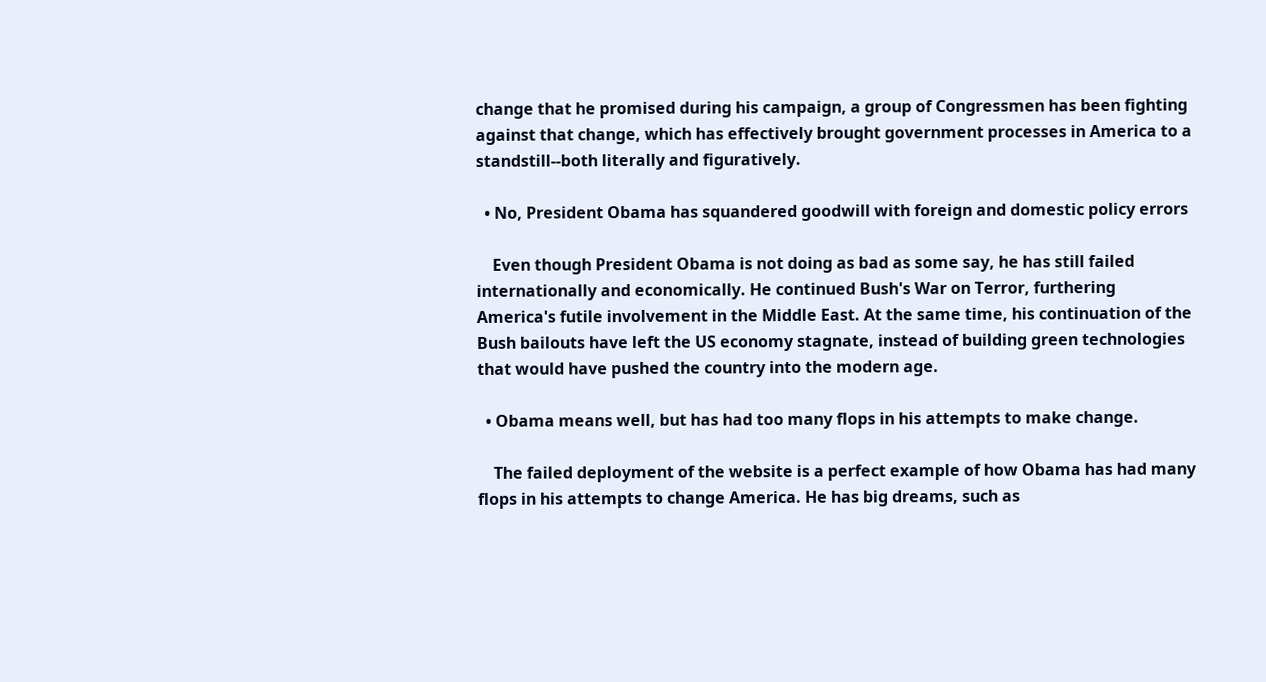change that he promised during his campaign, a group of Congressmen has been fighting against that change, which has effectively brought government processes in America to a standstill--both literally and figuratively.

  • No, President Obama has squandered goodwill with foreign and domestic policy errors

    Even though President Obama is not doing as bad as some say, he has still failed internationally and economically. He continued Bush's War on Terror, furthering America's futile involvement in the Middle East. At the same time, his continuation of the Bush bailouts have left the US economy stagnate, instead of building green technologies that would have pushed the country into the modern age.

  • Obama means well, but has had too many flops in his attempts to make change.

    The failed deployment of the website is a perfect example of how Obama has had many flops in his attempts to change America. He has big dreams, such as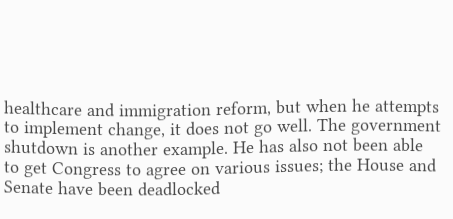healthcare and immigration reform, but when he attempts to implement change, it does not go well. The government shutdown is another example. He has also not been able to get Congress to agree on various issues; the House and Senate have been deadlocked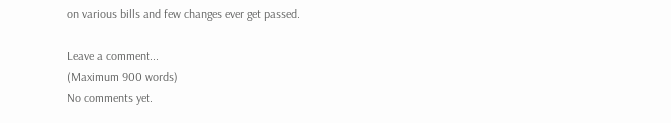on various bills and few changes ever get passed.

Leave a comment...
(Maximum 900 words)
No comments yet.